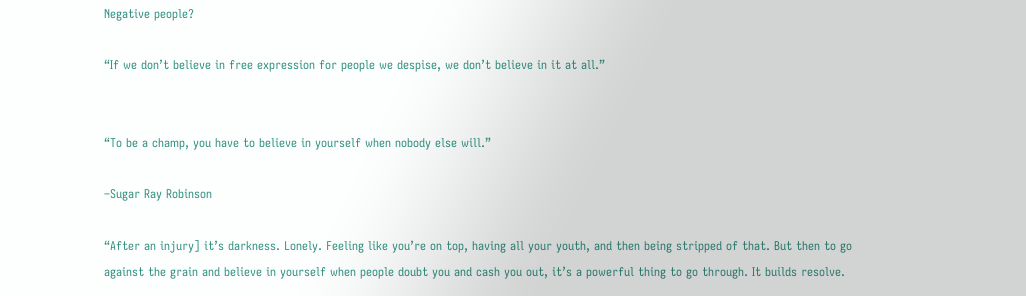Negative people?

“If we don’t believe in free expression for people we despise, we don’t believe in it at all.”


“To be a champ, you have to believe in yourself when nobody else will.”

–Sugar Ray Robinson

“After an injury] it’s darkness. Lonely. Feeling like you’re on top, having all your youth, and then being stripped of that. But then to go against the grain and believe in yourself when people doubt you and cash you out, it’s a powerful thing to go through. It builds resolve.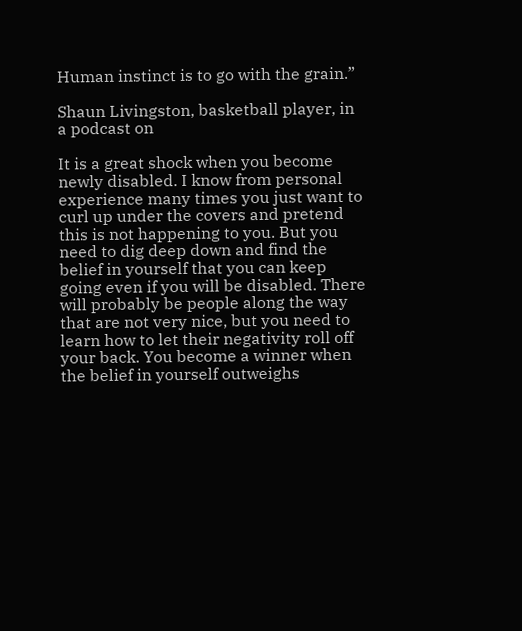Human instinct is to go with the grain.”

Shaun Livingston, basketball player, in a podcast on

It is a great shock when you become newly disabled. I know from personal experience many times you just want to curl up under the covers and pretend this is not happening to you. But you need to dig deep down and find the belief in yourself that you can keep going even if you will be disabled. There will probably be people along the way that are not very nice, but you need to learn how to let their negativity roll off your back. You become a winner when the belief in yourself outweighs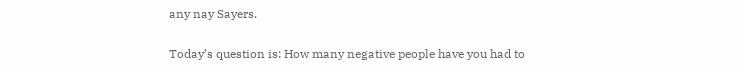any nay Sayers.

Today’s question is: How many negative people have you had to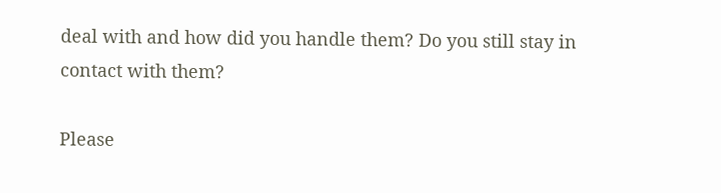deal with and how did you handle them? Do you still stay in contact with them?

Please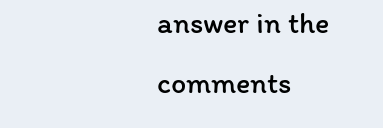answer in the comments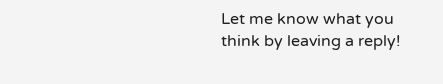Let me know what you think by leaving a reply!